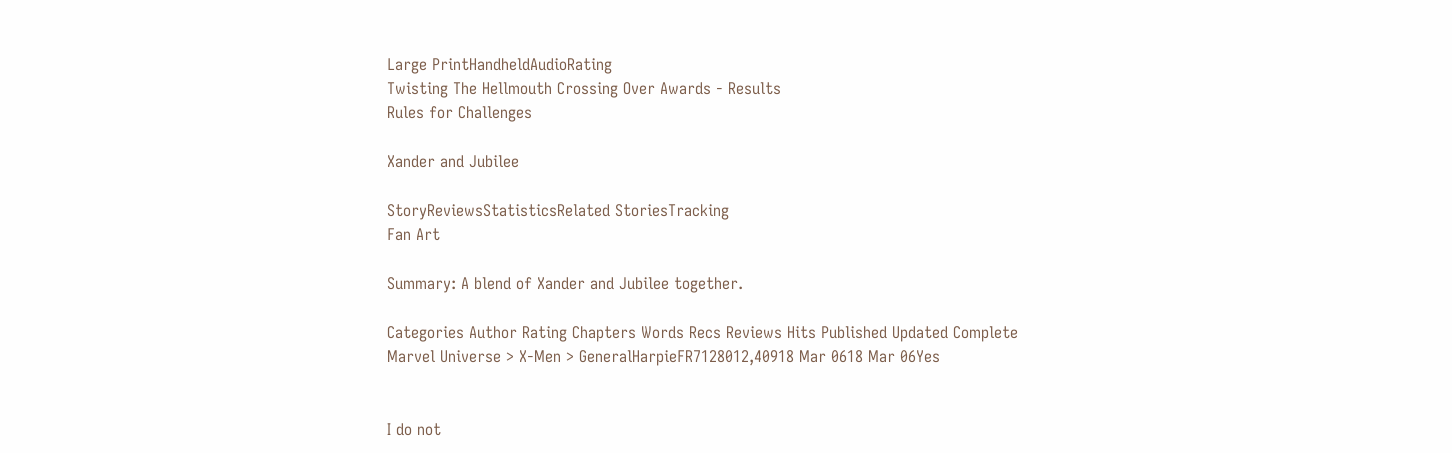Large PrintHandheldAudioRating
Twisting The Hellmouth Crossing Over Awards - Results
Rules for Challenges

Xander and Jubilee

StoryReviewsStatisticsRelated StoriesTracking
Fan Art

Summary: A blend of Xander and Jubilee together.

Categories Author Rating Chapters Words Recs Reviews Hits Published Updated Complete
Marvel Universe > X-Men > GeneralHarpieFR7128012,40918 Mar 0618 Mar 06Yes


I do not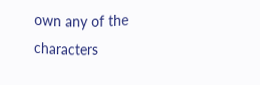own any of the characters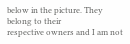below in the picture. They belong to their
respective owners and I am not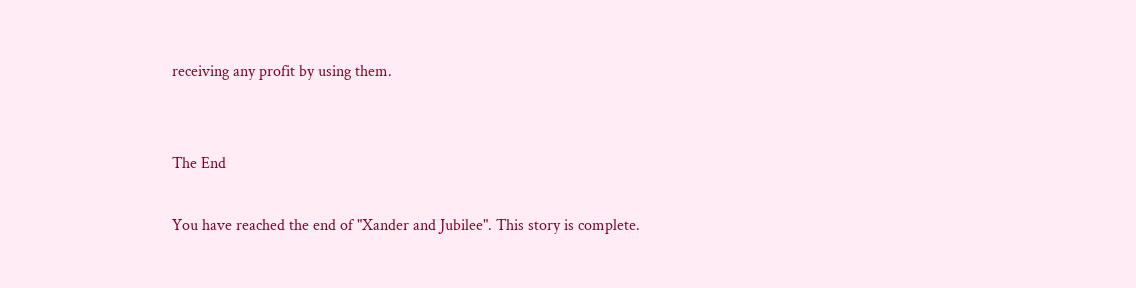receiving any profit by using them.


The End

You have reached the end of "Xander and Jubilee". This story is complete.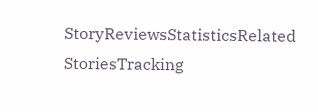StoryReviewsStatisticsRelated StoriesTracking